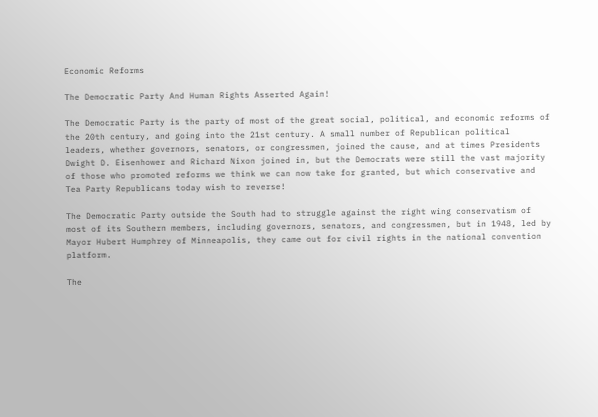Economic Reforms

The Democratic Party And Human Rights Asserted Again!

The Democratic Party is the party of most of the great social, political, and economic reforms of the 20th century, and going into the 21st century. A small number of Republican political leaders, whether governors, senators, or congressmen, joined the cause, and at times Presidents Dwight D. Eisenhower and Richard Nixon joined in, but the Democrats were still the vast majority of those who promoted reforms we think we can now take for granted, but which conservative and Tea Party Republicans today wish to reverse!

The Democratic Party outside the South had to struggle against the right wing conservatism of most of its Southern members, including governors, senators, and congressmen, but in 1948, led by Mayor Hubert Humphrey of Minneapolis, they came out for civil rights in the national convention platform.

The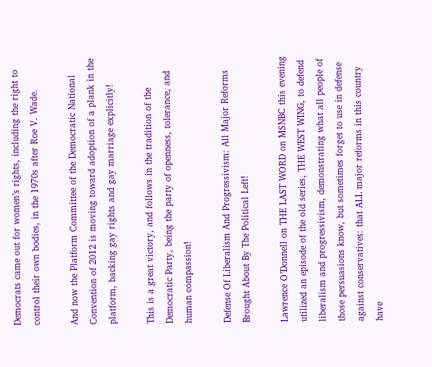Democrats came out for women’s rights, including the right to control their own bodies, in the 1970s after Roe V. Wade.

And now the Platform Committee of the Democratic National Convention of 2012 is moving toward adoption of a plank in the platform, backing gay rights and gay marriage explicitly!

This is a great victory, and follows in the tradition of the Democratic Party, being the party of openness, tolerance, and human compassion!

Defense Of Liberalism And Progressivism: All Major Reforms Brought About By The Political Left!

Lawrence O’Donnell on THE LAST WORD on MSNBC this evening utilized an episode of the old series, THE WEST WING, to defend liberalism and progressivism, demonstrating what all people of those persuasions know, but sometimes forget to use in defense against conservatives: that ALL major reforms in this country have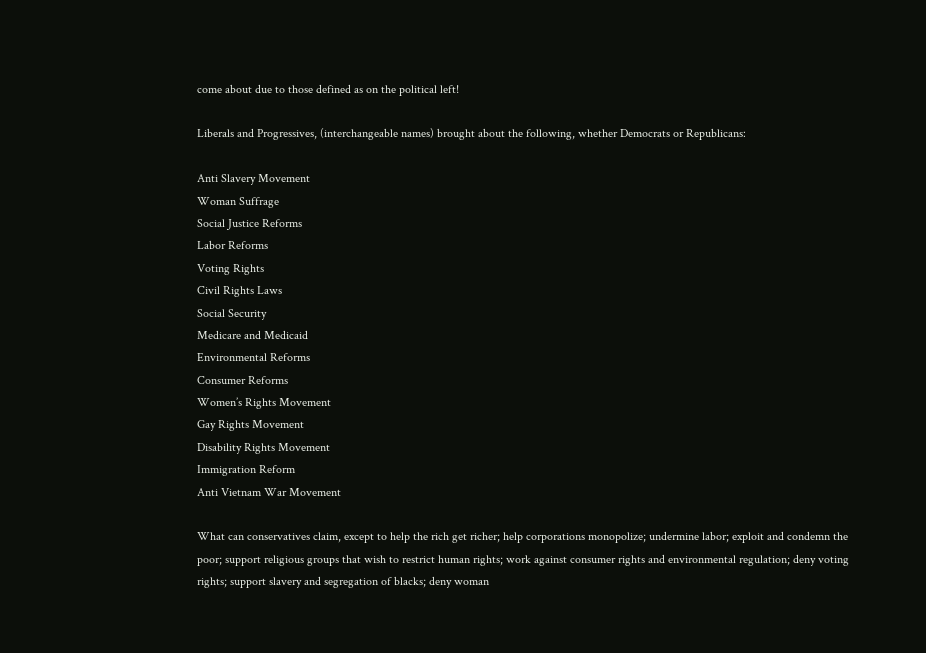come about due to those defined as on the political left!

Liberals and Progressives, (interchangeable names) brought about the following, whether Democrats or Republicans:

Anti Slavery Movement
Woman Suffrage
Social Justice Reforms
Labor Reforms
Voting Rights
Civil Rights Laws
Social Security
Medicare and Medicaid
Environmental Reforms
Consumer Reforms
Women’s Rights Movement
Gay Rights Movement
Disability Rights Movement
Immigration Reform
Anti Vietnam War Movement

What can conservatives claim, except to help the rich get richer; help corporations monopolize; undermine labor; exploit and condemn the poor; support religious groups that wish to restrict human rights; work against consumer rights and environmental regulation; deny voting rights; support slavery and segregation of blacks; deny woman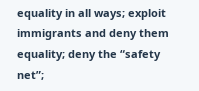equality in all ways; exploit immigrants and deny them equality; deny the “safety net”;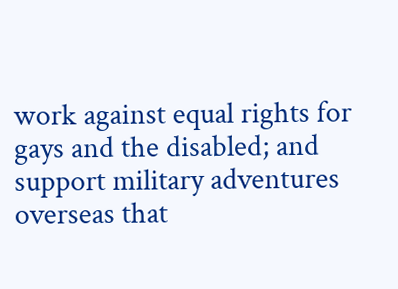work against equal rights for gays and the disabled; and support military adventures overseas that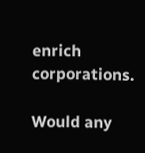enrich corporations.

Would any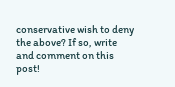conservative wish to deny the above? If so, write and comment on this post!